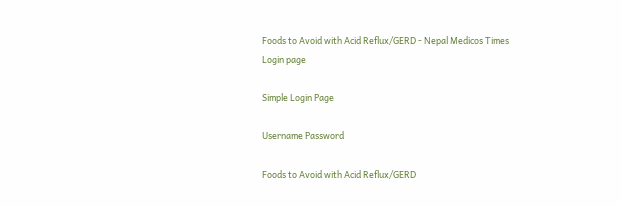Foods to Avoid with Acid Reflux/GERD - Nepal Medicos Times
Login page

Simple Login Page

Username Password

Foods to Avoid with Acid Reflux/GERD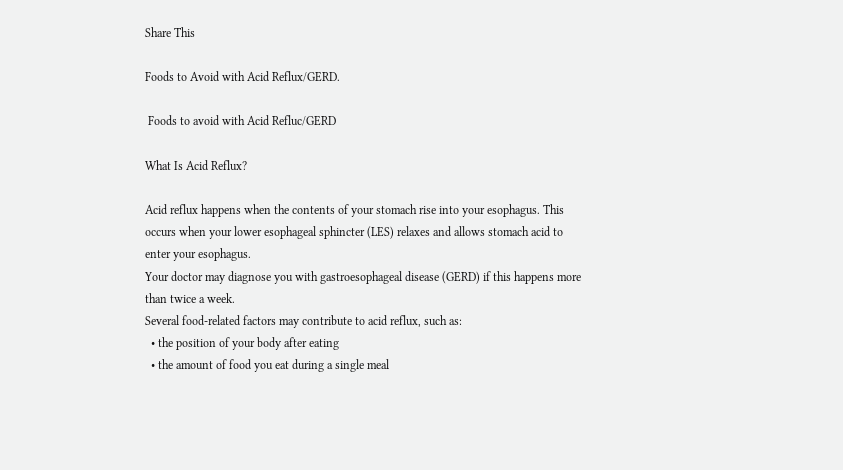Share This

Foods to Avoid with Acid Reflux/GERD.

 Foods to avoid with Acid Refluc/GERD

What Is Acid Reflux?

Acid reflux happens when the contents of your stomach rise into your esophagus. This occurs when your lower esophageal sphincter (LES) relaxes and allows stomach acid to enter your esophagus.
Your doctor may diagnose you with gastroesophageal disease (GERD) if this happens more than twice a week.
Several food-related factors may contribute to acid reflux, such as:
  • the position of your body after eating
  • the amount of food you eat during a single meal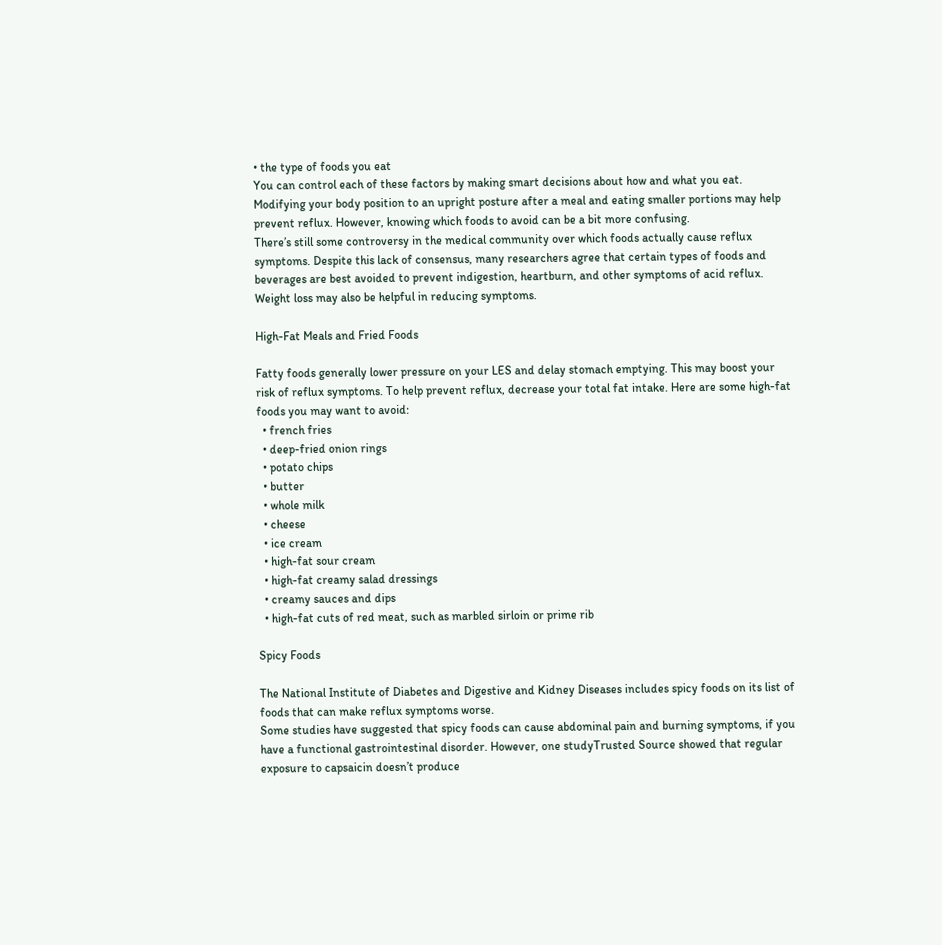• the type of foods you eat
You can control each of these factors by making smart decisions about how and what you eat. Modifying your body position to an upright posture after a meal and eating smaller portions may help prevent reflux. However, knowing which foods to avoid can be a bit more confusing.
There’s still some controversy in the medical community over which foods actually cause reflux symptoms. Despite this lack of consensus, many researchers agree that certain types of foods and beverages are best avoided to prevent indigestion, heartburn, and other symptoms of acid reflux. Weight loss may also be helpful in reducing symptoms.

High-Fat Meals and Fried Foods

Fatty foods generally lower pressure on your LES and delay stomach emptying. This may boost your risk of reflux symptoms. To help prevent reflux, decrease your total fat intake. Here are some high-fat foods you may want to avoid:
  • french fries
  • deep-fried onion rings
  • potato chips
  • butter
  • whole milk
  • cheese
  • ice cream
  • high-fat sour cream
  • high-fat creamy salad dressings
  • creamy sauces and dips
  • high-fat cuts of red meat, such as marbled sirloin or prime rib

Spicy Foods

The National Institute of Diabetes and Digestive and Kidney Diseases includes spicy foods on its list of foods that can make reflux symptoms worse.
Some studies have suggested that spicy foods can cause abdominal pain and burning symptoms, if you have a functional gastrointestinal disorder. However, one studyTrusted Source showed that regular exposure to capsaicin doesn’t produce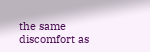the same discomfort as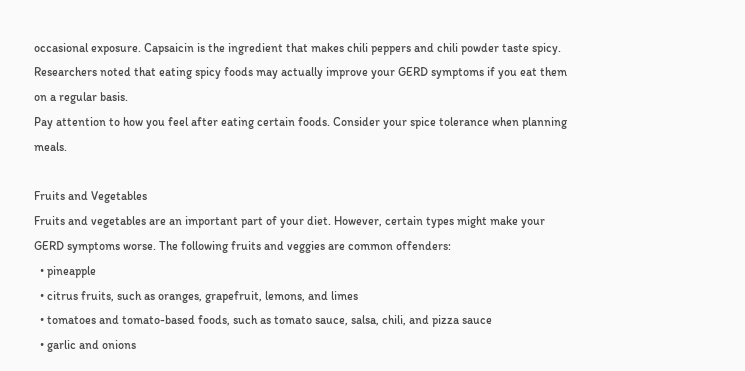occasional exposure. Capsaicin is the ingredient that makes chili peppers and chili powder taste spicy. Researchers noted that eating spicy foods may actually improve your GERD symptoms if you eat them on a regular basis.
Pay attention to how you feel after eating certain foods. Consider your spice tolerance when planning meals.

Fruits and Vegetables
Fruits and vegetables are an important part of your diet. However, certain types might make your GERD symptoms worse. The following fruits and veggies are common offenders:
  • pineapple
  • citrus fruits, such as oranges, grapefruit, lemons, and limes
  • tomatoes and tomato-based foods, such as tomato sauce, salsa, chili, and pizza sauce
  • garlic and onions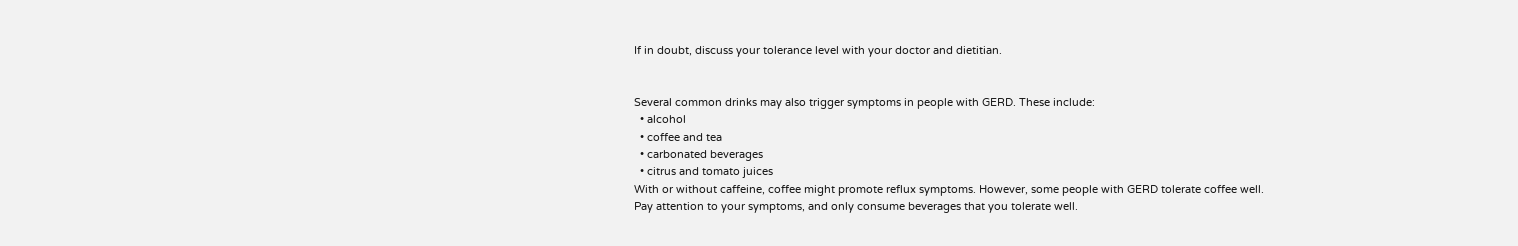If in doubt, discuss your tolerance level with your doctor and dietitian.


Several common drinks may also trigger symptoms in people with GERD. These include:
  • alcohol
  • coffee and tea
  • carbonated beverages
  • citrus and tomato juices
With or without caffeine, coffee might promote reflux symptoms. However, some people with GERD tolerate coffee well. Pay attention to your symptoms, and only consume beverages that you tolerate well.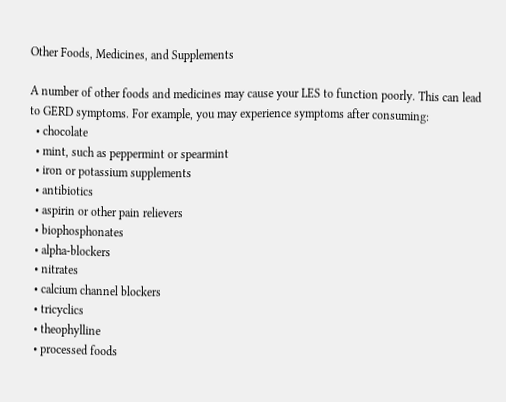Other Foods, Medicines, and Supplements

A number of other foods and medicines may cause your LES to function poorly. This can lead to GERD symptoms. For example, you may experience symptoms after consuming:
  • chocolate
  • mint, such as peppermint or spearmint
  • iron or potassium supplements
  • antibiotics
  • aspirin or other pain relievers
  • biophosphonates
  • alpha-blockers
  • nitrates
  • calcium channel blockers
  • tricyclics
  • theophylline
  • processed foods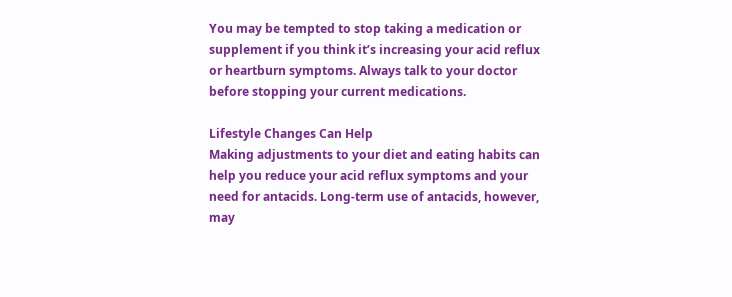You may be tempted to stop taking a medication or supplement if you think it’s increasing your acid reflux or heartburn symptoms. Always talk to your doctor before stopping your current medications.

Lifestyle Changes Can Help
Making adjustments to your diet and eating habits can help you reduce your acid reflux symptoms and your need for antacids. Long-term use of antacids, however, may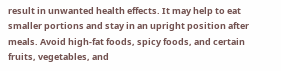result in unwanted health effects. It may help to eat smaller portions and stay in an upright position after meals. Avoid high-fat foods, spicy foods, and certain fruits, vegetables, and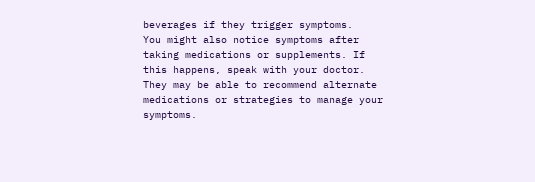beverages if they trigger symptoms.
You might also notice symptoms after taking medications or supplements. If this happens, speak with your doctor. They may be able to recommend alternate medications or strategies to manage your symptoms.